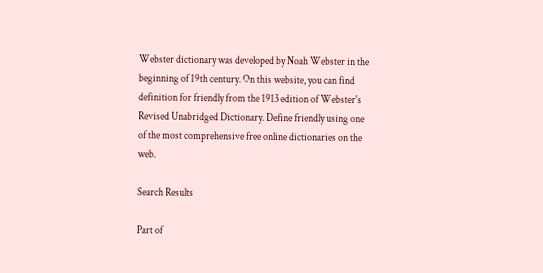Webster dictionary was developed by Noah Webster in the beginning of 19th century. On this website, you can find definition for friendly from the 1913 edition of Webster's Revised Unabridged Dictionary. Define friendly using one of the most comprehensive free online dictionaries on the web.

Search Results

Part of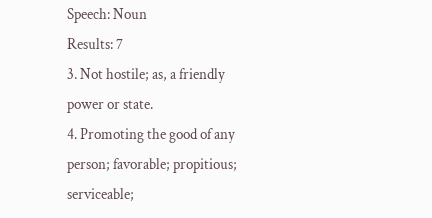Speech: Noun
Results: 7
3. Not hostile; as, a friendly power or state.
4. Promoting the good of any person; favorable; propitious; serviceable;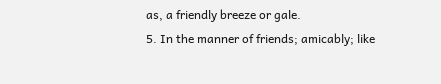as, a friendly breeze or gale.
5. In the manner of friends; amicably; like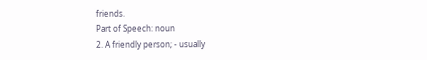friends.
Part of Speech: noun
2. A friendly person; - usually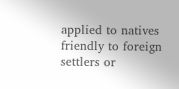applied to natives friendly to foreign settlers or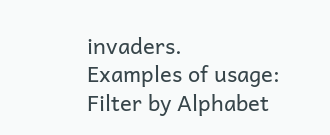invaders.
Examples of usage:
Filter by Alphabet